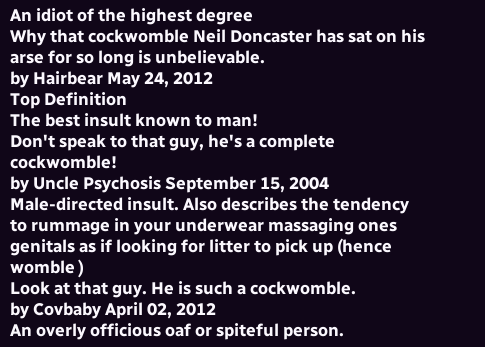An idiot of the highest degree
Why that cockwomble Neil Doncaster has sat on his arse for so long is unbelievable.
by Hairbear May 24, 2012
Top Definition
The best insult known to man!
Don't speak to that guy, he's a complete cockwomble!
by Uncle Psychosis September 15, 2004
Male-directed insult. Also describes the tendency to rummage in your underwear massaging ones genitals as if looking for litter to pick up (hence womble )
Look at that guy. He is such a cockwomble.
by Covbaby April 02, 2012
An overly officious oaf or spiteful person.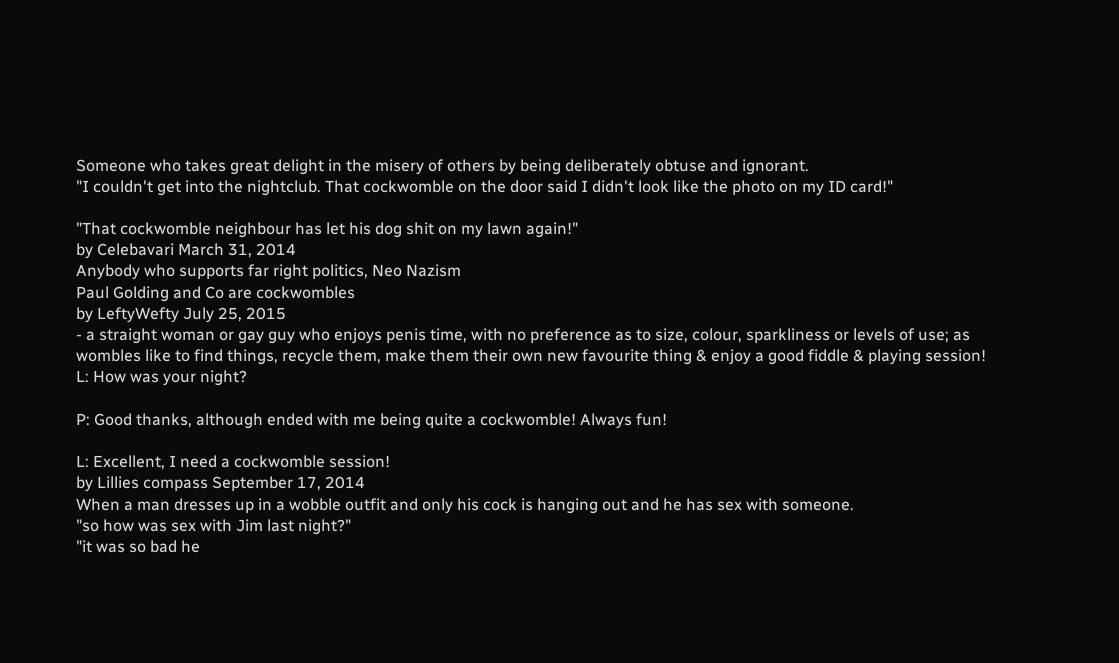Someone who takes great delight in the misery of others by being deliberately obtuse and ignorant.
"I couldn't get into the nightclub. That cockwomble on the door said I didn't look like the photo on my ID card!"

"That cockwomble neighbour has let his dog shit on my lawn again!"
by Celebavari March 31, 2014
Anybody who supports far right politics, Neo Nazism
Paul Golding and Co are cockwombles
by LeftyWefty July 25, 2015
- a straight woman or gay guy who enjoys penis time, with no preference as to size, colour, sparkliness or levels of use; as wombles like to find things, recycle them, make them their own new favourite thing & enjoy a good fiddle & playing session!
L: How was your night?

P: Good thanks, although ended with me being quite a cockwomble! Always fun!

L: Excellent, I need a cockwomble session!
by Lillies compass September 17, 2014
When a man dresses up in a wobble outfit and only his cock is hanging out and he has sex with someone.
"so how was sex with Jim last night?"
"it was so bad he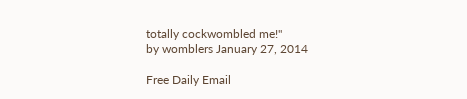totally cockwombled me!"
by womblers January 27, 2014

Free Daily Email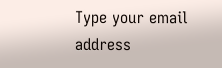Type your email address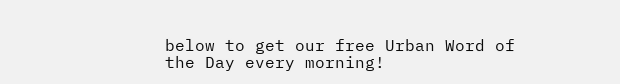below to get our free Urban Word of the Day every morning!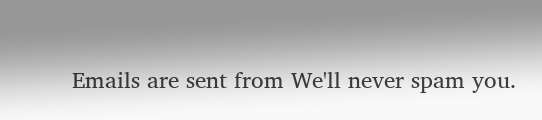Emails are sent from We'll never spam you.